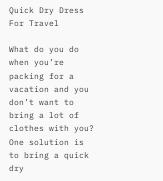Quick Dry Dress For Travel

What do you do when you’re packing for a vacation and you don’t want to bring a lot of clothes with you? One solution is to bring a quick dry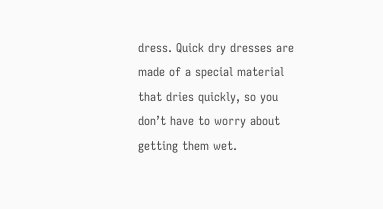dress. Quick dry dresses are made of a special material that dries quickly, so you don’t have to worry about getting them wet.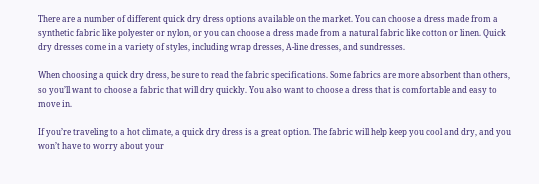There are a number of different quick dry dress options available on the market. You can choose a dress made from a synthetic fabric like polyester or nylon, or you can choose a dress made from a natural fabric like cotton or linen. Quick dry dresses come in a variety of styles, including wrap dresses, A-line dresses, and sundresses.

When choosing a quick dry dress, be sure to read the fabric specifications. Some fabrics are more absorbent than others, so you’ll want to choose a fabric that will dry quickly. You also want to choose a dress that is comfortable and easy to move in.

If you’re traveling to a hot climate, a quick dry dress is a great option. The fabric will help keep you cool and dry, and you won’t have to worry about your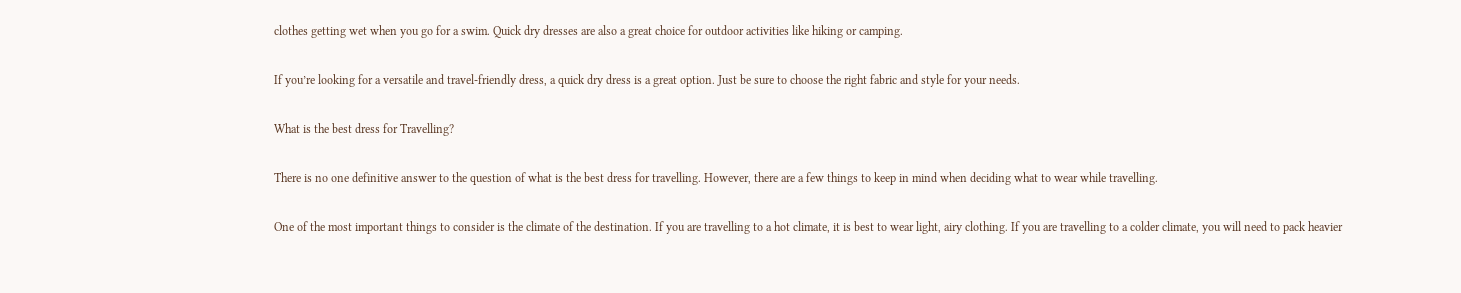clothes getting wet when you go for a swim. Quick dry dresses are also a great choice for outdoor activities like hiking or camping.

If you’re looking for a versatile and travel-friendly dress, a quick dry dress is a great option. Just be sure to choose the right fabric and style for your needs.

What is the best dress for Travelling?

There is no one definitive answer to the question of what is the best dress for travelling. However, there are a few things to keep in mind when deciding what to wear while travelling.

One of the most important things to consider is the climate of the destination. If you are travelling to a hot climate, it is best to wear light, airy clothing. If you are travelling to a colder climate, you will need to pack heavier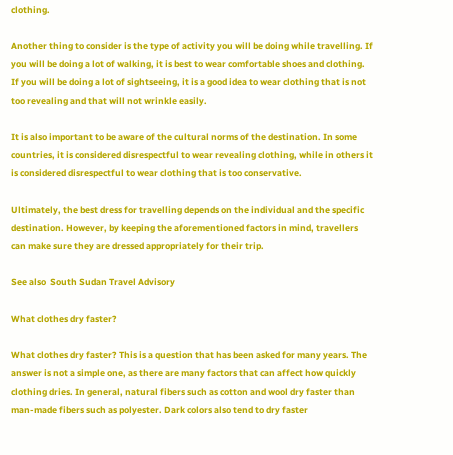clothing.

Another thing to consider is the type of activity you will be doing while travelling. If you will be doing a lot of walking, it is best to wear comfortable shoes and clothing. If you will be doing a lot of sightseeing, it is a good idea to wear clothing that is not too revealing and that will not wrinkle easily.

It is also important to be aware of the cultural norms of the destination. In some countries, it is considered disrespectful to wear revealing clothing, while in others it is considered disrespectful to wear clothing that is too conservative.

Ultimately, the best dress for travelling depends on the individual and the specific destination. However, by keeping the aforementioned factors in mind, travellers can make sure they are dressed appropriately for their trip.

See also  South Sudan Travel Advisory

What clothes dry faster?

What clothes dry faster? This is a question that has been asked for many years. The answer is not a simple one, as there are many factors that can affect how quickly clothing dries. In general, natural fibers such as cotton and wool dry faster than man-made fibers such as polyester. Dark colors also tend to dry faster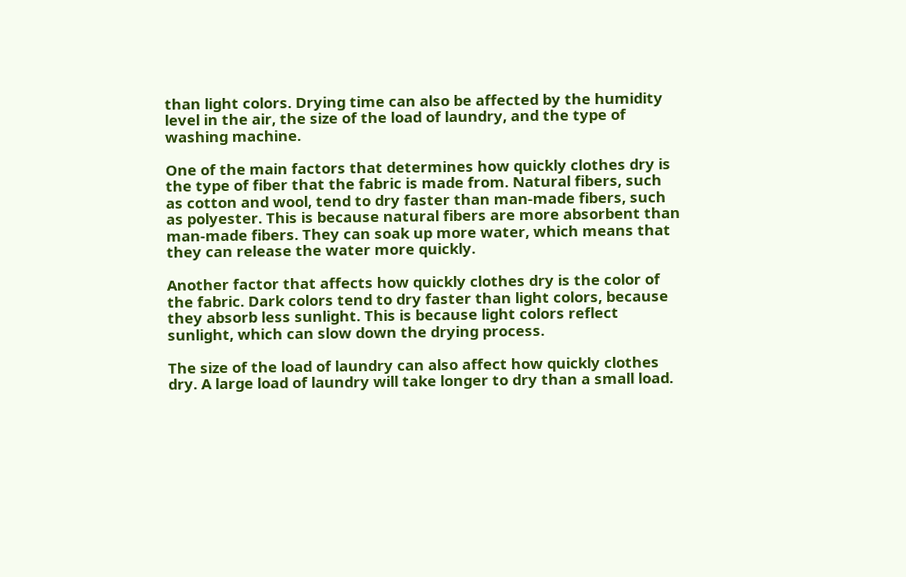than light colors. Drying time can also be affected by the humidity level in the air, the size of the load of laundry, and the type of washing machine.

One of the main factors that determines how quickly clothes dry is the type of fiber that the fabric is made from. Natural fibers, such as cotton and wool, tend to dry faster than man-made fibers, such as polyester. This is because natural fibers are more absorbent than man-made fibers. They can soak up more water, which means that they can release the water more quickly.

Another factor that affects how quickly clothes dry is the color of the fabric. Dark colors tend to dry faster than light colors, because they absorb less sunlight. This is because light colors reflect sunlight, which can slow down the drying process.

The size of the load of laundry can also affect how quickly clothes dry. A large load of laundry will take longer to dry than a small load.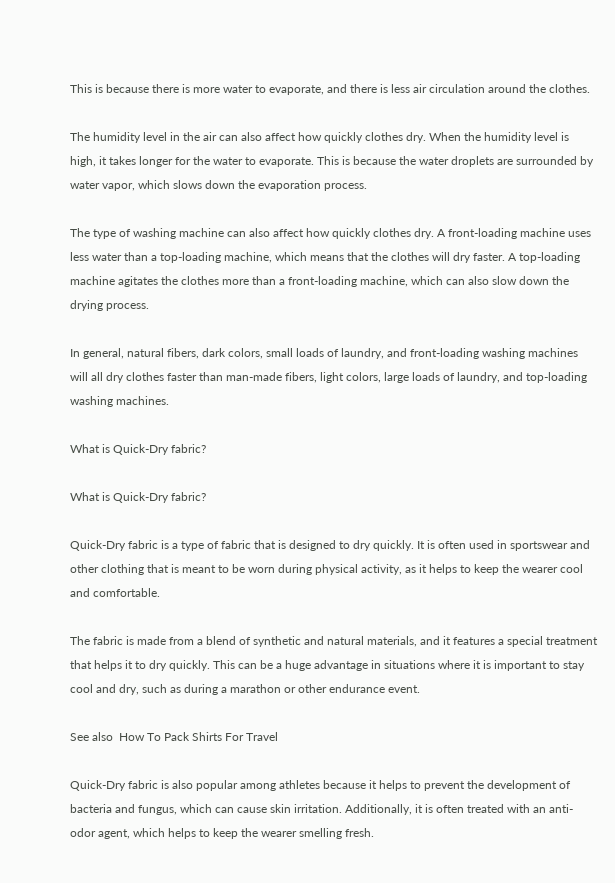This is because there is more water to evaporate, and there is less air circulation around the clothes.

The humidity level in the air can also affect how quickly clothes dry. When the humidity level is high, it takes longer for the water to evaporate. This is because the water droplets are surrounded by water vapor, which slows down the evaporation process.

The type of washing machine can also affect how quickly clothes dry. A front-loading machine uses less water than a top-loading machine, which means that the clothes will dry faster. A top-loading machine agitates the clothes more than a front-loading machine, which can also slow down the drying process.

In general, natural fibers, dark colors, small loads of laundry, and front-loading washing machines will all dry clothes faster than man-made fibers, light colors, large loads of laundry, and top-loading washing machines.

What is Quick-Dry fabric?

What is Quick-Dry fabric?

Quick-Dry fabric is a type of fabric that is designed to dry quickly. It is often used in sportswear and other clothing that is meant to be worn during physical activity, as it helps to keep the wearer cool and comfortable.

The fabric is made from a blend of synthetic and natural materials, and it features a special treatment that helps it to dry quickly. This can be a huge advantage in situations where it is important to stay cool and dry, such as during a marathon or other endurance event.

See also  How To Pack Shirts For Travel

Quick-Dry fabric is also popular among athletes because it helps to prevent the development of bacteria and fungus, which can cause skin irritation. Additionally, it is often treated with an anti-odor agent, which helps to keep the wearer smelling fresh.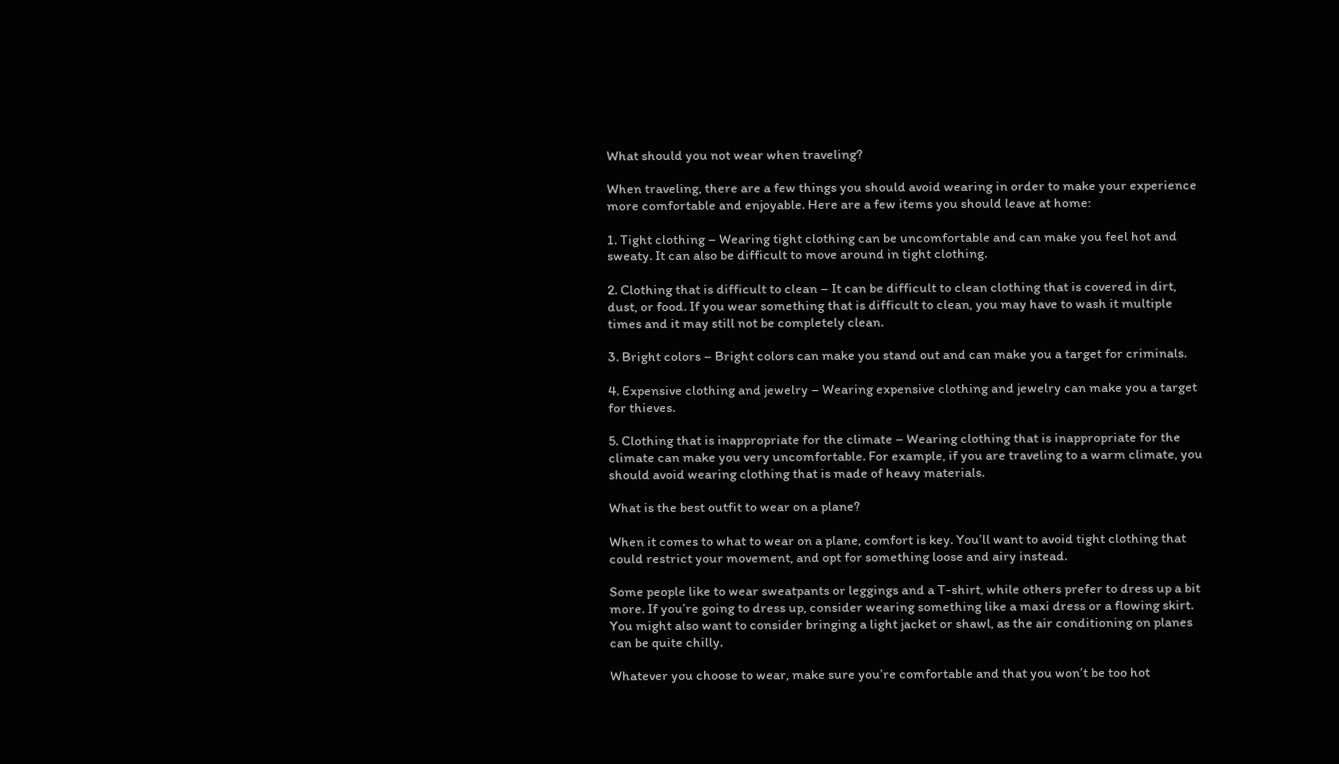What should you not wear when traveling?

When traveling, there are a few things you should avoid wearing in order to make your experience more comfortable and enjoyable. Here are a few items you should leave at home:

1. Tight clothing – Wearing tight clothing can be uncomfortable and can make you feel hot and sweaty. It can also be difficult to move around in tight clothing.

2. Clothing that is difficult to clean – It can be difficult to clean clothing that is covered in dirt, dust, or food. If you wear something that is difficult to clean, you may have to wash it multiple times and it may still not be completely clean.

3. Bright colors – Bright colors can make you stand out and can make you a target for criminals.

4. Expensive clothing and jewelry – Wearing expensive clothing and jewelry can make you a target for thieves.

5. Clothing that is inappropriate for the climate – Wearing clothing that is inappropriate for the climate can make you very uncomfortable. For example, if you are traveling to a warm climate, you should avoid wearing clothing that is made of heavy materials.

What is the best outfit to wear on a plane?

When it comes to what to wear on a plane, comfort is key. You’ll want to avoid tight clothing that could restrict your movement, and opt for something loose and airy instead.

Some people like to wear sweatpants or leggings and a T-shirt, while others prefer to dress up a bit more. If you’re going to dress up, consider wearing something like a maxi dress or a flowing skirt. You might also want to consider bringing a light jacket or shawl, as the air conditioning on planes can be quite chilly.

Whatever you choose to wear, make sure you’re comfortable and that you won’t be too hot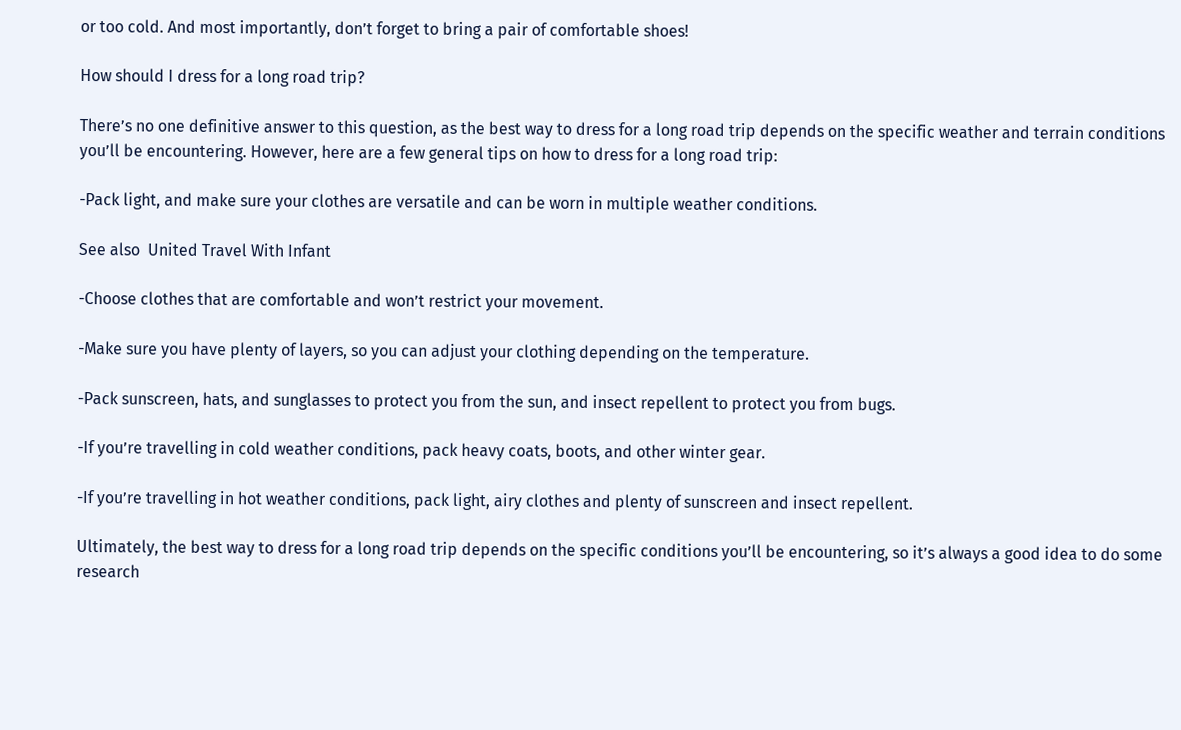or too cold. And most importantly, don’t forget to bring a pair of comfortable shoes!

How should I dress for a long road trip?

There’s no one definitive answer to this question, as the best way to dress for a long road trip depends on the specific weather and terrain conditions you’ll be encountering. However, here are a few general tips on how to dress for a long road trip:

-Pack light, and make sure your clothes are versatile and can be worn in multiple weather conditions.

See also  United Travel With Infant

-Choose clothes that are comfortable and won’t restrict your movement.

-Make sure you have plenty of layers, so you can adjust your clothing depending on the temperature.

-Pack sunscreen, hats, and sunglasses to protect you from the sun, and insect repellent to protect you from bugs.

-If you’re travelling in cold weather conditions, pack heavy coats, boots, and other winter gear.

-If you’re travelling in hot weather conditions, pack light, airy clothes and plenty of sunscreen and insect repellent.

Ultimately, the best way to dress for a long road trip depends on the specific conditions you’ll be encountering, so it’s always a good idea to do some research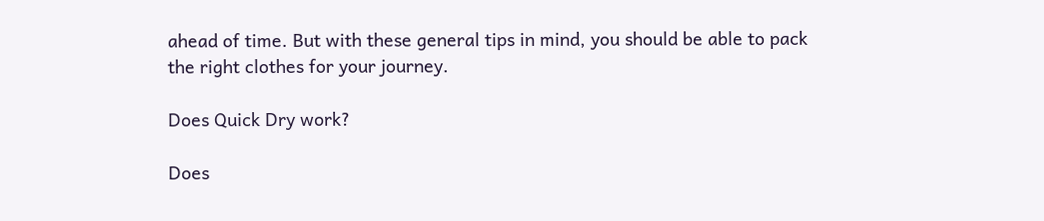ahead of time. But with these general tips in mind, you should be able to pack the right clothes for your journey.

Does Quick Dry work?

Does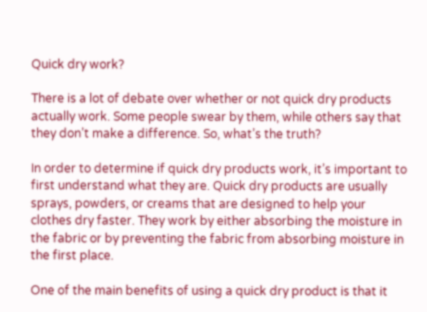Quick dry work?

There is a lot of debate over whether or not quick dry products actually work. Some people swear by them, while others say that they don’t make a difference. So, what’s the truth?

In order to determine if quick dry products work, it’s important to first understand what they are. Quick dry products are usually sprays, powders, or creams that are designed to help your clothes dry faster. They work by either absorbing the moisture in the fabric or by preventing the fabric from absorbing moisture in the first place.

One of the main benefits of using a quick dry product is that it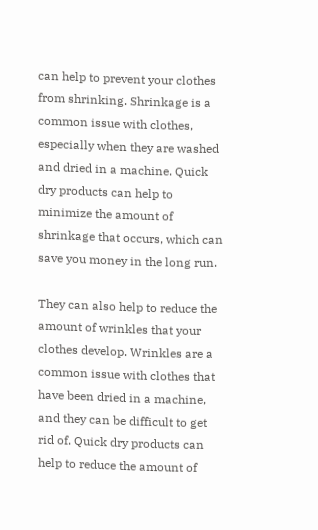can help to prevent your clothes from shrinking. Shrinkage is a common issue with clothes, especially when they are washed and dried in a machine. Quick dry products can help to minimize the amount of shrinkage that occurs, which can save you money in the long run.

They can also help to reduce the amount of wrinkles that your clothes develop. Wrinkles are a common issue with clothes that have been dried in a machine, and they can be difficult to get rid of. Quick dry products can help to reduce the amount of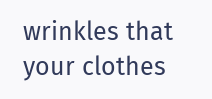wrinkles that your clothes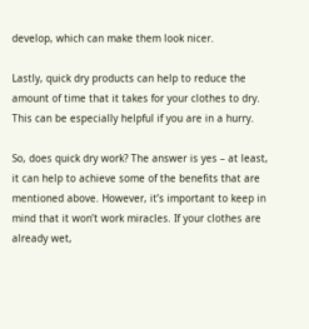develop, which can make them look nicer.

Lastly, quick dry products can help to reduce the amount of time that it takes for your clothes to dry. This can be especially helpful if you are in a hurry.

So, does quick dry work? The answer is yes – at least, it can help to achieve some of the benefits that are mentioned above. However, it’s important to keep in mind that it won’t work miracles. If your clothes are already wet,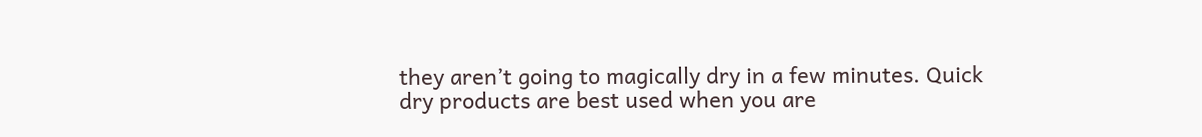they aren’t going to magically dry in a few minutes. Quick dry products are best used when you are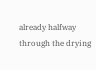already halfway through the drying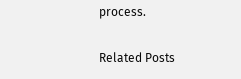process.

Related Posts